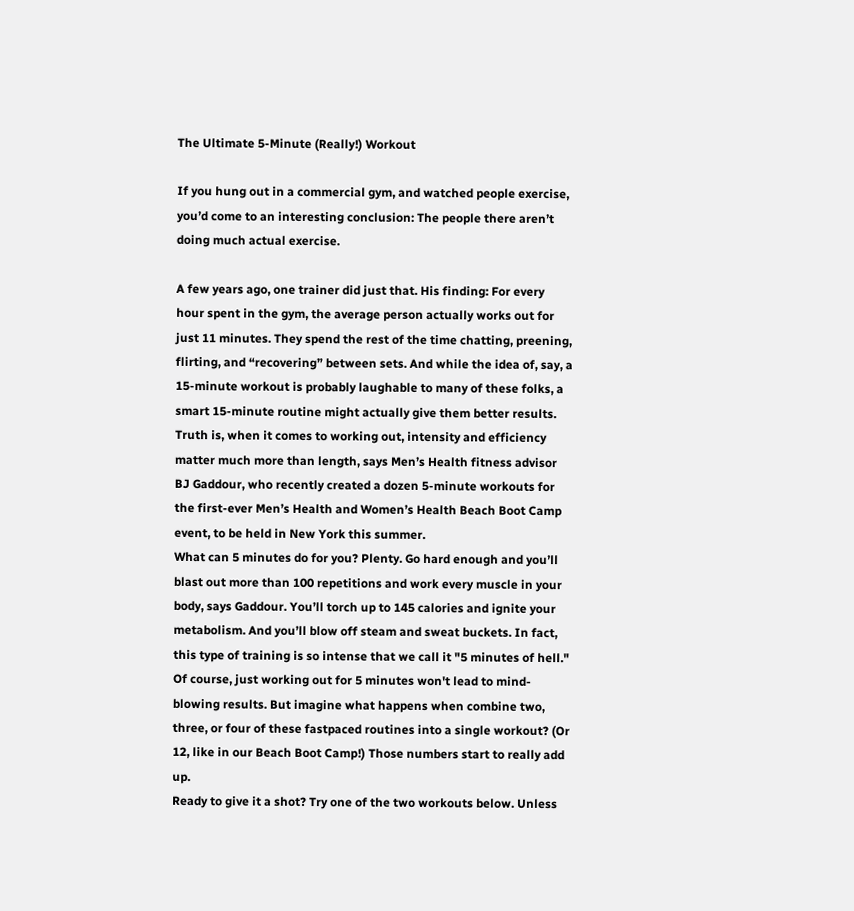The Ultimate 5-Minute (Really!) Workout

If you hung out in a commercial gym, and watched people exercise, you’d come to an interesting conclusion: The people there aren’t doing much actual exercise.

A few years ago, one trainer did just that. His finding: For every hour spent in the gym, the average person actually works out for just 11 minutes. They spend the rest of the time chatting, preening, flirting, and “recovering” between sets. And while the idea of, say, a 15-minute workout is probably laughable to many of these folks, a smart 15-minute routine might actually give them better results.
Truth is, when it comes to working out, intensity and efficiency matter much more than length, says Men’s Health fitness advisor BJ Gaddour, who recently created a dozen 5-minute workouts for the first-ever Men’s Health and Women’s Health Beach Boot Camp event, to be held in New York this summer.
What can 5 minutes do for you? Plenty. Go hard enough and you’ll blast out more than 100 repetitions and work every muscle in your body, says Gaddour. You’ll torch up to 145 calories and ignite your metabolism. And you’ll blow off steam and sweat buckets. In fact, this type of training is so intense that we call it "5 minutes of hell." Of course, just working out for 5 minutes won't lead to mind-blowing results. But imagine what happens when combine two, three, or four of these fastpaced routines into a single workout? (Or 12, like in our Beach Boot Camp!) Those numbers start to really add up.
Ready to give it a shot? Try one of the two workouts below. Unless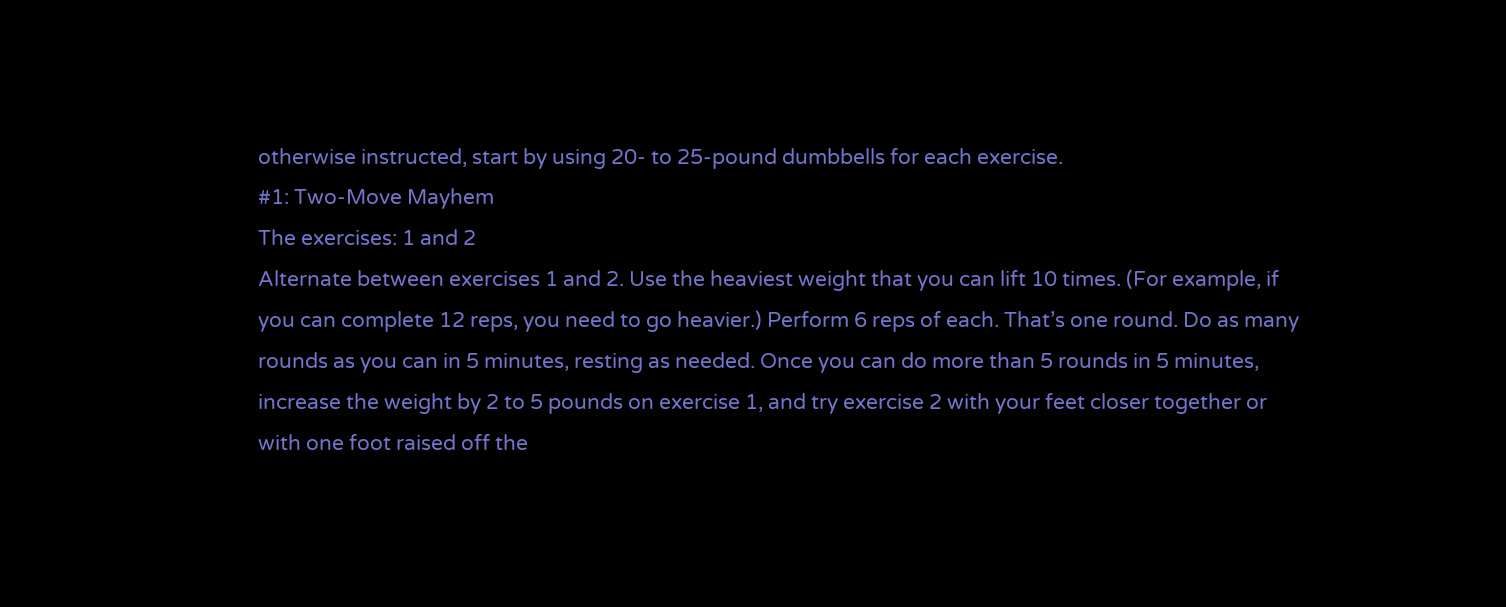otherwise instructed, start by using 20- to 25-pound dumbbells for each exercise.
#1: Two-Move Mayhem
The exercises: 1 and 2
Alternate between exercises 1 and 2. Use the heaviest weight that you can lift 10 times. (For example, if you can complete 12 reps, you need to go heavier.) Perform 6 reps of each. That’s one round. Do as many rounds as you can in 5 minutes, resting as needed. Once you can do more than 5 rounds in 5 minutes, increase the weight by 2 to 5 pounds on exercise 1, and try exercise 2 with your feet closer together or with one foot raised off the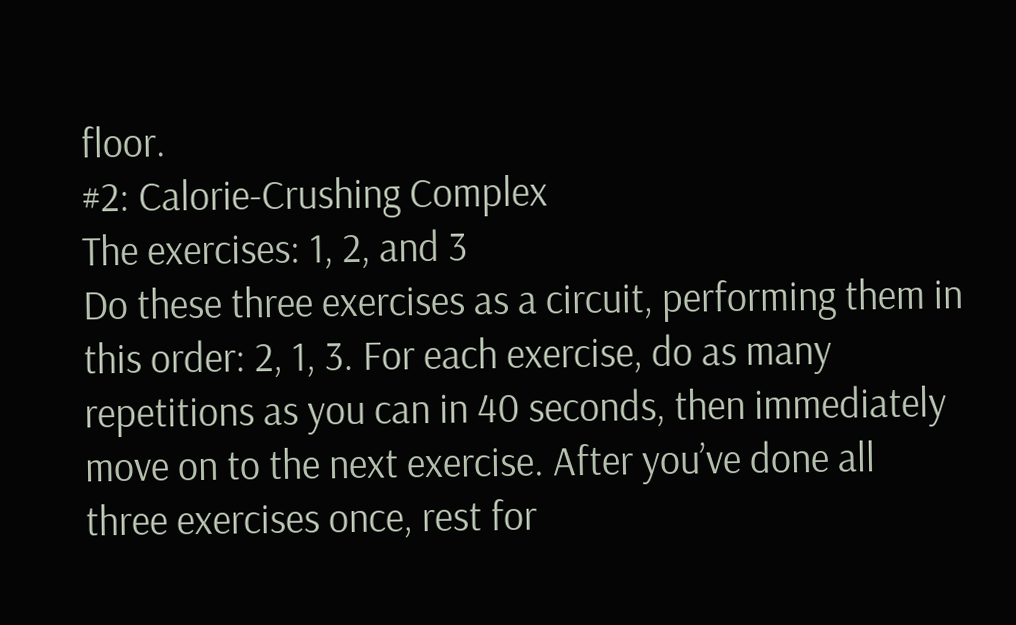floor.
#2: Calorie-Crushing Complex
The exercises: 1, 2, and 3
Do these three exercises as a circuit, performing them in this order: 2, 1, 3. For each exercise, do as many repetitions as you can in 40 seconds, then immediately move on to the next exercise. After you’ve done all three exercises once, rest for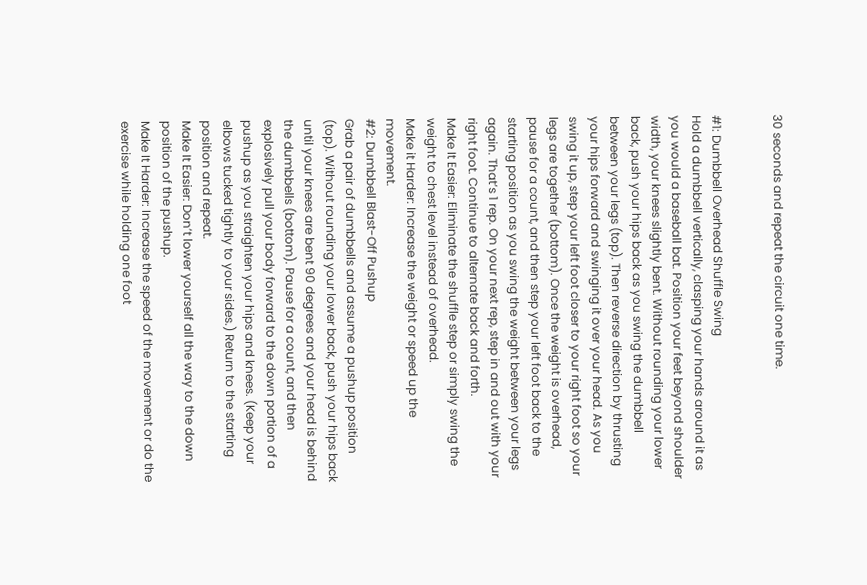30 seconds and repeat the circuit one time.


#1: Dumbbell Overhead Shuffle Swing
Hold a dumbbell vertically, clasping your hands around it as you would a baseball bat. Position your feet beyond shoulder width, your knees slightly bent. Without rounding your lower back, push your hips back as you swing the dumbbell between your legs (top). Then reverse direction by thrusting your hips forward and swinging it over your head. As you swing it up, step your left foot closer to your right foot so your legs are together (bottom). Once the weight is overhead, pause for a count, and then step your left foot back to the starting position as you swing the weight between your legs again. That’s 1 rep. On your next rep, step in and out with your right foot. Continue to alternate back and forth.
Make It Easier: Eliminate the shuffle step or simply swing the weight to chest level instead of overhead.
Make it Harder: Increase the weight or speed up the movement.
#2: Dumbbell Blast-Off Pushup
Grab a pair of dumbbells and assume a pushup position (top). Without rounding your lower back, push your hips back until your knees are bent 90 degrees and your head is behind the dumbbells (bottom). Pause for a count, and then explosively pull your body forward to the down portion of a pushup as you straighten your hips and knees. (Keep your elbows tucked tightly to your sides.) Return to the starting position and repeat.
Make It Easier: Don’t lower yourself all the way to the down position of the pushup.
Make It Harder: Increase the speed of the movement or do the exercise while holding one foot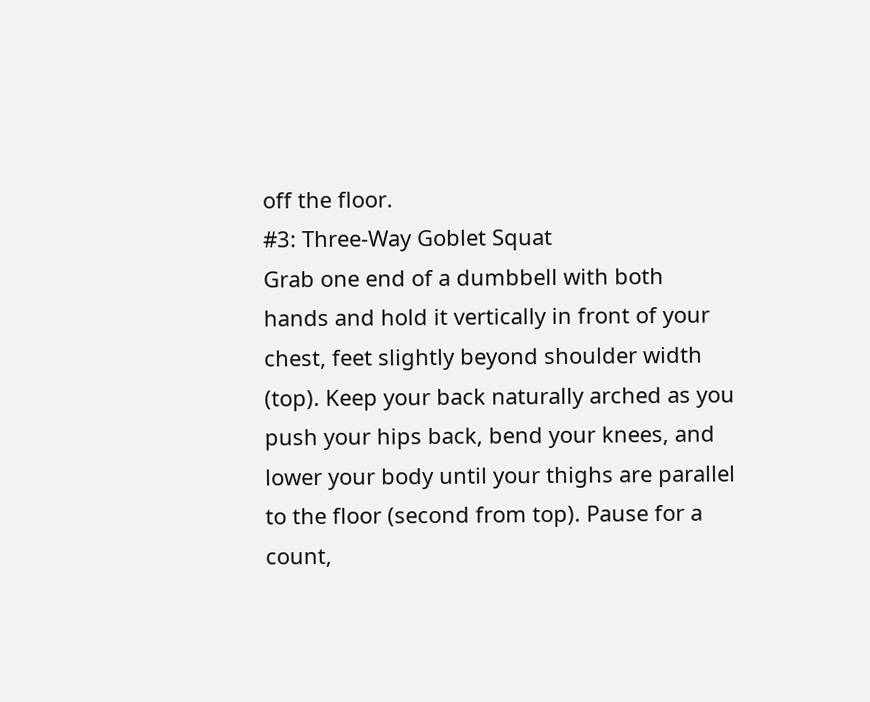off the floor.
#3: Three-Way Goblet Squat
Grab one end of a dumbbell with both hands and hold it vertically in front of your chest, feet slightly beyond shoulder width (top). Keep your back naturally arched as you push your hips back, bend your knees, and lower your body until your thighs are parallel to the floor (second from top). Pause for a count,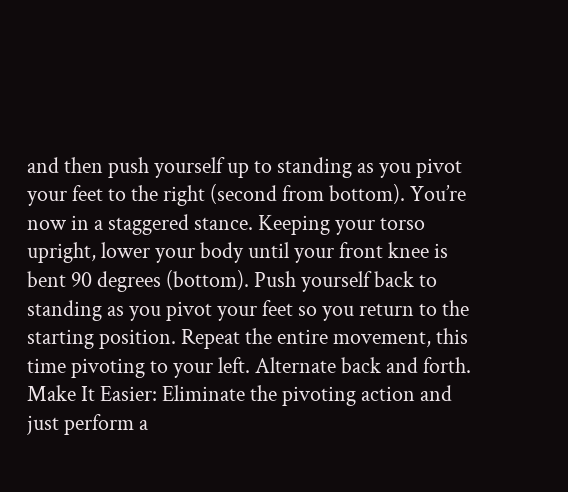and then push yourself up to standing as you pivot your feet to the right (second from bottom). You’re now in a staggered stance. Keeping your torso upright, lower your body until your front knee is bent 90 degrees (bottom). Push yourself back to standing as you pivot your feet so you return to the starting position. Repeat the entire movement, this time pivoting to your left. Alternate back and forth.
Make It Easier: Eliminate the pivoting action and just perform a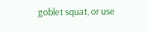goblet squat, or use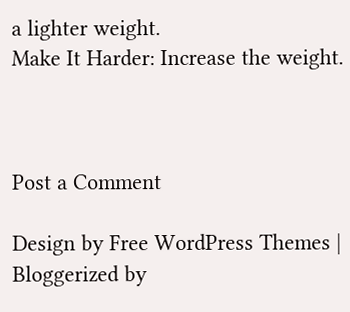a lighter weight.
Make It Harder: Increase the weight.



Post a Comment

Design by Free WordPress Themes | Bloggerized by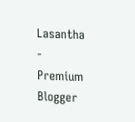Lasantha - Premium Blogger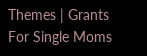Themes | Grants For Single Moms